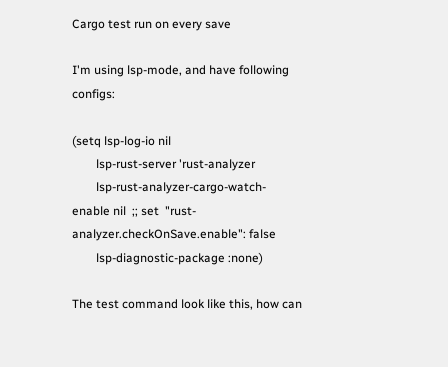Cargo test run on every save

I'm using lsp-mode, and have following configs:

(setq lsp-log-io nil
        lsp-rust-server 'rust-analyzer
        lsp-rust-analyzer-cargo-watch-enable nil  ;; set  "rust-analyzer.checkOnSave.enable": false
        lsp-diagnostic-package :none)

The test command look like this, how can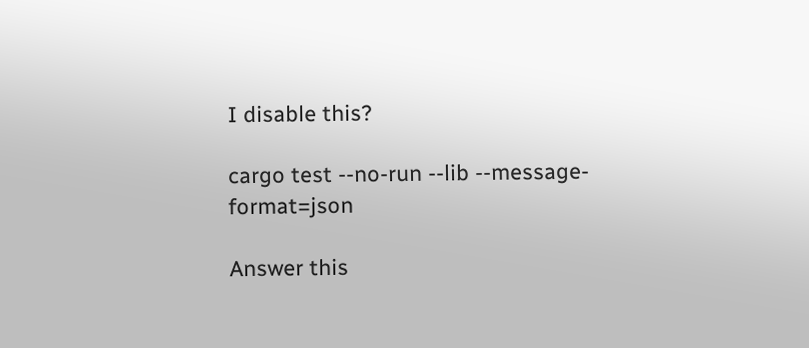I disable this?

cargo test --no-run --lib --message-format=json

Answer this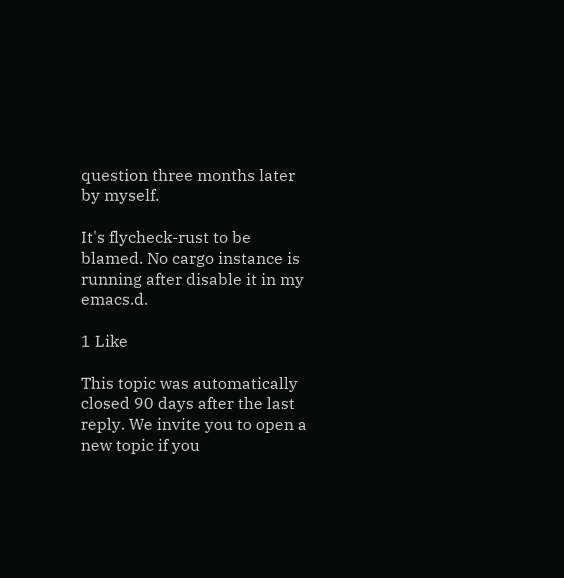question three months later by myself.

It's flycheck-rust to be blamed. No cargo instance is running after disable it in my emacs.d.

1 Like

This topic was automatically closed 90 days after the last reply. We invite you to open a new topic if you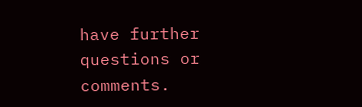have further questions or comments.